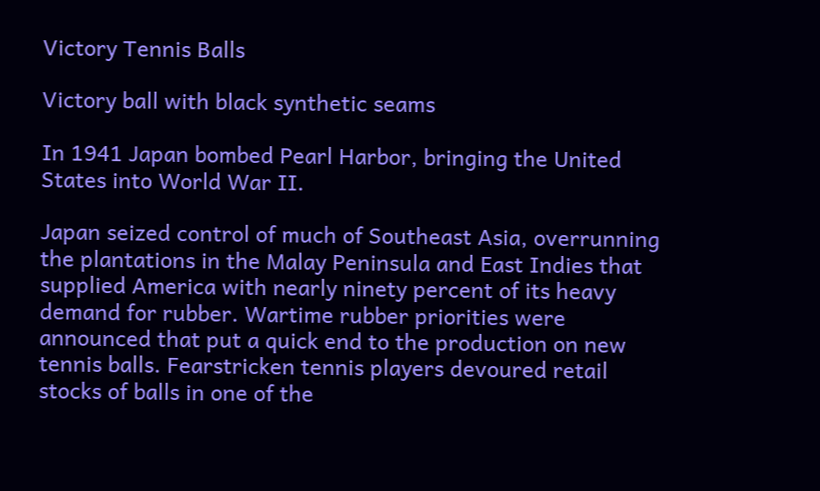Victory Tennis Balls

Victory ball with black synthetic seams

In 1941 Japan bombed Pearl Harbor, bringing the United States into World War II.

Japan seized control of much of Southeast Asia, overrunning the plantations in the Malay Peninsula and East Indies that supplied America with nearly ninety percent of its heavy demand for rubber. Wartime rubber priorities were announced that put a quick end to the production on new tennis balls. Fearstricken tennis players devoured retail stocks of balls in one of the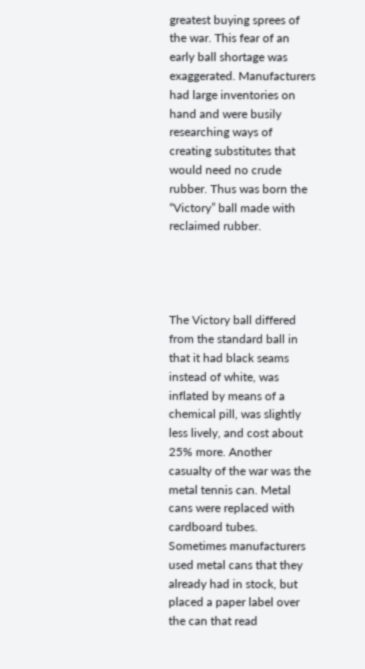greatest buying sprees of the war. This fear of an early ball shortage was exaggerated. Manufacturers had large inventories on hand and were busily researching ways of creating substitutes that would need no crude rubber. Thus was born the “Victory” ball made with reclaimed rubber.




The Victory ball differed from the standard ball in that it had black seams instead of white, was inflated by means of a chemical pill, was slightly less lively, and cost about 25% more. Another casualty of the war was the metal tennis can. Metal cans were replaced with cardboard tubes. Sometimes manufacturers used metal cans that they already had in stock, but placed a paper label over the can that read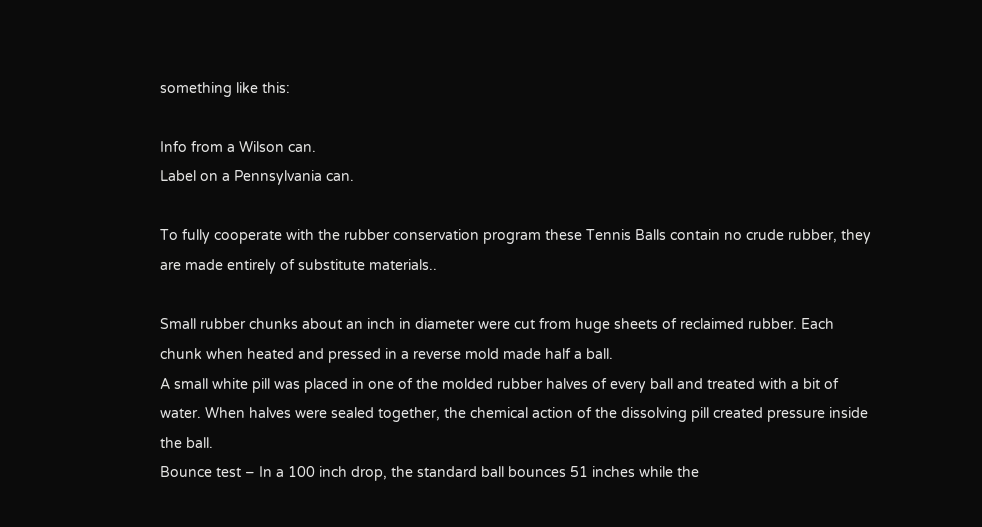something like this:

Info from a Wilson can.
Label on a Pennsylvania can.

To fully cooperate with the rubber conservation program these Tennis Balls contain no crude rubber, they are made entirely of substitute materials..

Small rubber chunks about an inch in diameter were cut from huge sheets of reclaimed rubber. Each chunk when heated and pressed in a reverse mold made half a ball.
A small white pill was placed in one of the molded rubber halves of every ball and treated with a bit of water. When halves were sealed together, the chemical action of the dissolving pill created pressure inside the ball.
Bounce test – In a 100 inch drop, the standard ball bounces 51 inches while the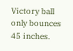Victory ball only bounces 45 inches.